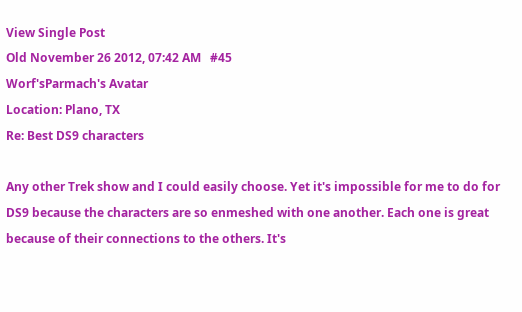View Single Post
Old November 26 2012, 07:42 AM   #45
Worf'sParmach's Avatar
Location: Plano, TX
Re: Best DS9 characters

Any other Trek show and I could easily choose. Yet it's impossible for me to do for DS9 because the characters are so enmeshed with one another. Each one is great because of their connections to the others. It's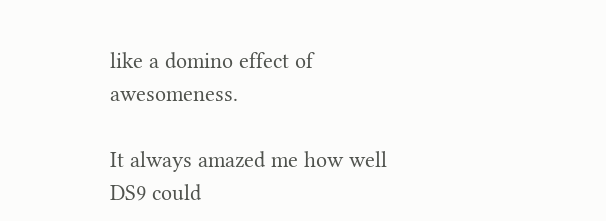like a domino effect of awesomeness.

It always amazed me how well DS9 could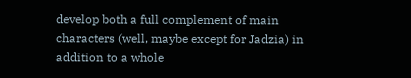develop both a full complement of main characters (well, maybe except for Jadzia) in addition to a whole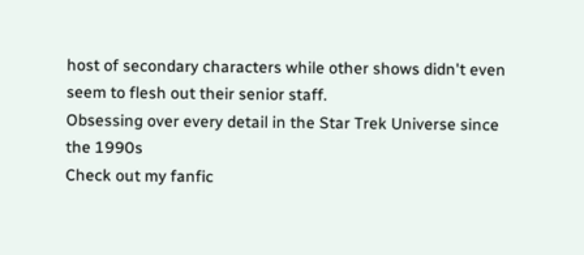host of secondary characters while other shows didn't even seem to flesh out their senior staff.
Obsessing over every detail in the Star Trek Universe since the 1990s
Check out my fanfic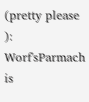(pretty please ):
Worf'sParmach is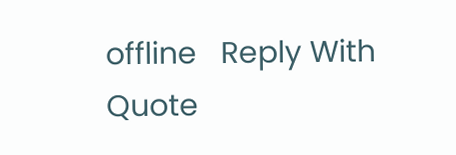offline   Reply With Quote